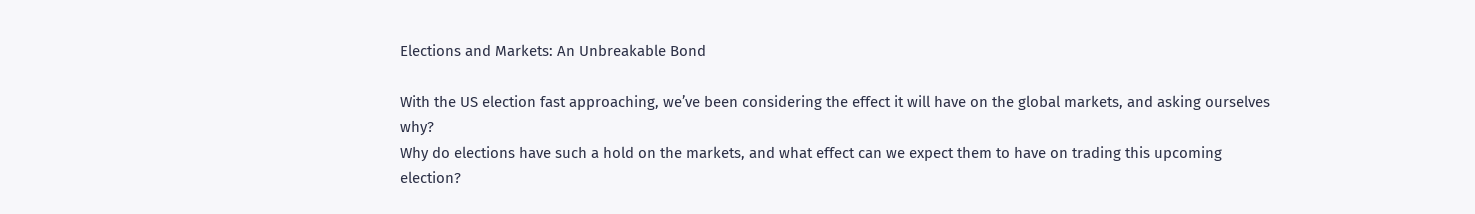Elections and Markets: An Unbreakable Bond

With the US election fast approaching, we’ve been considering the effect it will have on the global markets, and asking ourselves why?
Why do elections have such a hold on the markets, and what effect can we expect them to have on trading this upcoming election?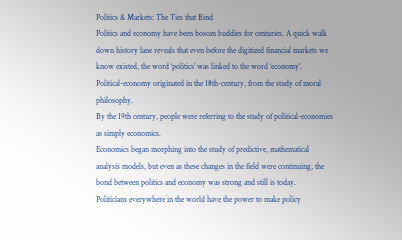Politics & Markets: The Ties that Bind
Politics and economy have been bosom buddies for centuries. A quick walk down history lane reveals that even before the digitized financial markets we know existed, the word ‘politics’ was linked to the word ‘economy’.
Political-economy originated in the 18th-century, from the study of moral philosophy.
By the 19th century, people were referring to the study of political-economies as simply economics.
Economics began morphing into the study of predictive, mathematical analysis models, but even as these changes in the field were continuing, the bond between politics and economy was strong and still is today.
Politicians everywhere in the world have the power to make policy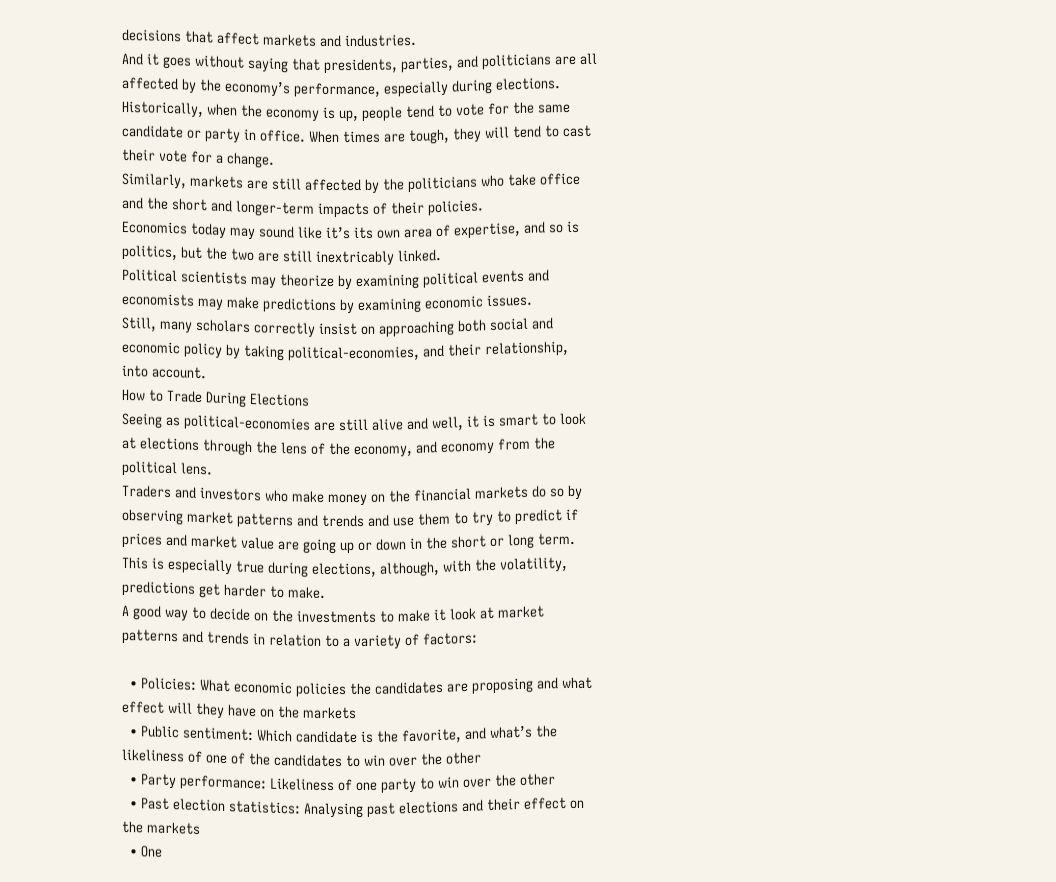decisions that affect markets and industries.
And it goes without saying that presidents, parties, and politicians are all affected by the economy’s performance, especially during elections.
Historically, when the economy is up, people tend to vote for the same candidate or party in office. When times are tough, they will tend to cast their vote for a change.
Similarly, markets are still affected by the politicians who take office and the short and longer-term impacts of their policies.
Economics today may sound like it’s its own area of expertise, and so is politics, but the two are still inextricably linked.
Political scientists may theorize by examining political events and economists may make predictions by examining economic issues.
Still, many scholars correctly insist on approaching both social and economic policy by taking political-economies, and their relationship, into account.
How to Trade During Elections
Seeing as political-economies are still alive and well, it is smart to look at elections through the lens of the economy, and economy from the political lens.
Traders and investors who make money on the financial markets do so by observing market patterns and trends and use them to try to predict if prices and market value are going up or down in the short or long term.
This is especially true during elections, although, with the volatility, predictions get harder to make.
A good way to decide on the investments to make it look at market patterns and trends in relation to a variety of factors:

  • Policies: What economic policies the candidates are proposing and what effect will they have on the markets
  • Public sentiment: Which candidate is the favorite, and what’s the likeliness of one of the candidates to win over the other
  • Party performance: Likeliness of one party to win over the other
  • Past election statistics: Analysing past elections and their effect on the markets
  • One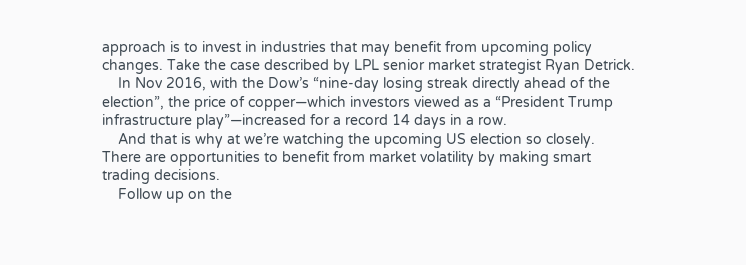approach is to invest in industries that may benefit from upcoming policy changes. Take the case described by LPL senior market strategist Ryan Detrick.
    In Nov 2016, with the Dow’s “nine-day losing streak directly ahead of the election”, the price of copper—which investors viewed as a “President Trump infrastructure play”—increased for a record 14 days in a row.
    And that is why at we’re watching the upcoming US election so closely. There are opportunities to benefit from market volatility by making smart trading decisions.
    Follow up on the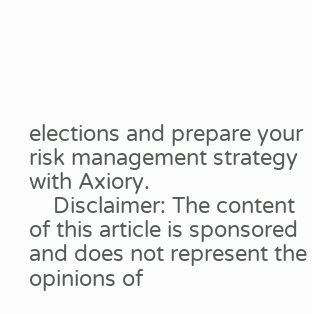elections and prepare your risk management strategy with Axiory.
    Disclaimer: The content of this article is sponsored and does not represent the opinions of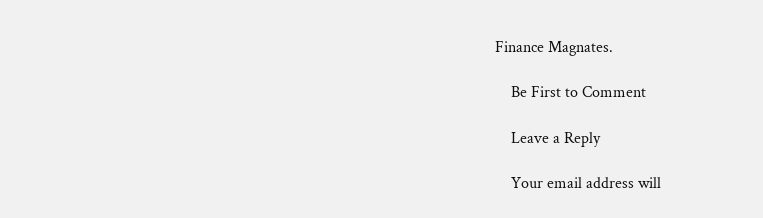Finance Magnates.

    Be First to Comment

    Leave a Reply

    Your email address will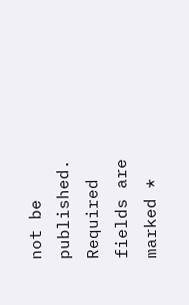not be published. Required fields are marked *